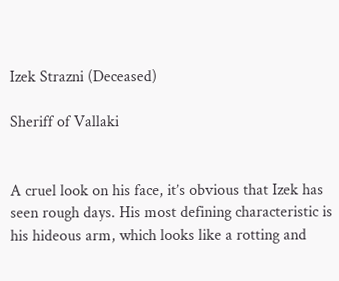Izek Strazni (Deceased)

Sheriff of Vallaki


A cruel look on his face, it’s obvious that Izek has seen rough days. His most defining characteristic is his hideous arm, which looks like a rotting and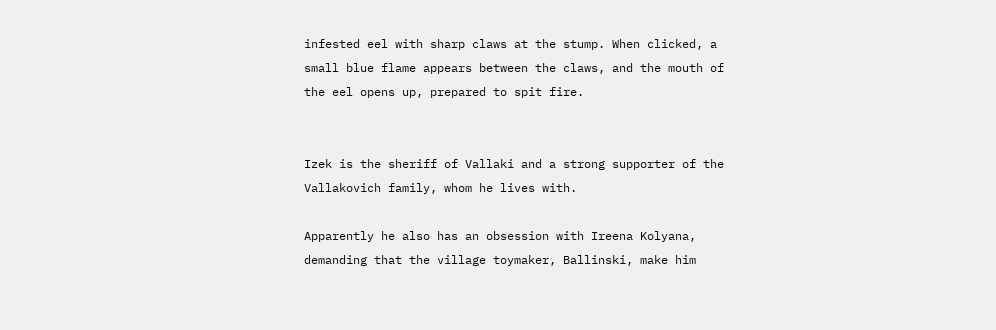infested eel with sharp claws at the stump. When clicked, a small blue flame appears between the claws, and the mouth of the eel opens up, prepared to spit fire.


Izek is the sheriff of Vallaki and a strong supporter of the Vallakovich family, whom he lives with.

Apparently he also has an obsession with Ireena Kolyana, demanding that the village toymaker, Ballinski, make him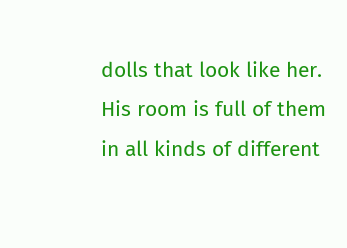dolls that look like her. His room is full of them in all kinds of different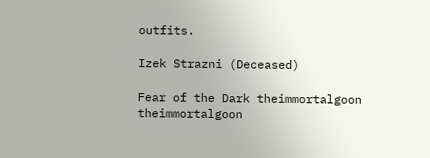outfits.

Izek Strazni (Deceased)

Fear of the Dark theimmortalgoon theimmortalgoon